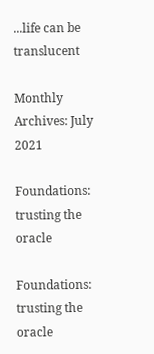...life can be translucent

Monthly Archives: July 2021

Foundations: trusting the oracle

Foundations: trusting the oracle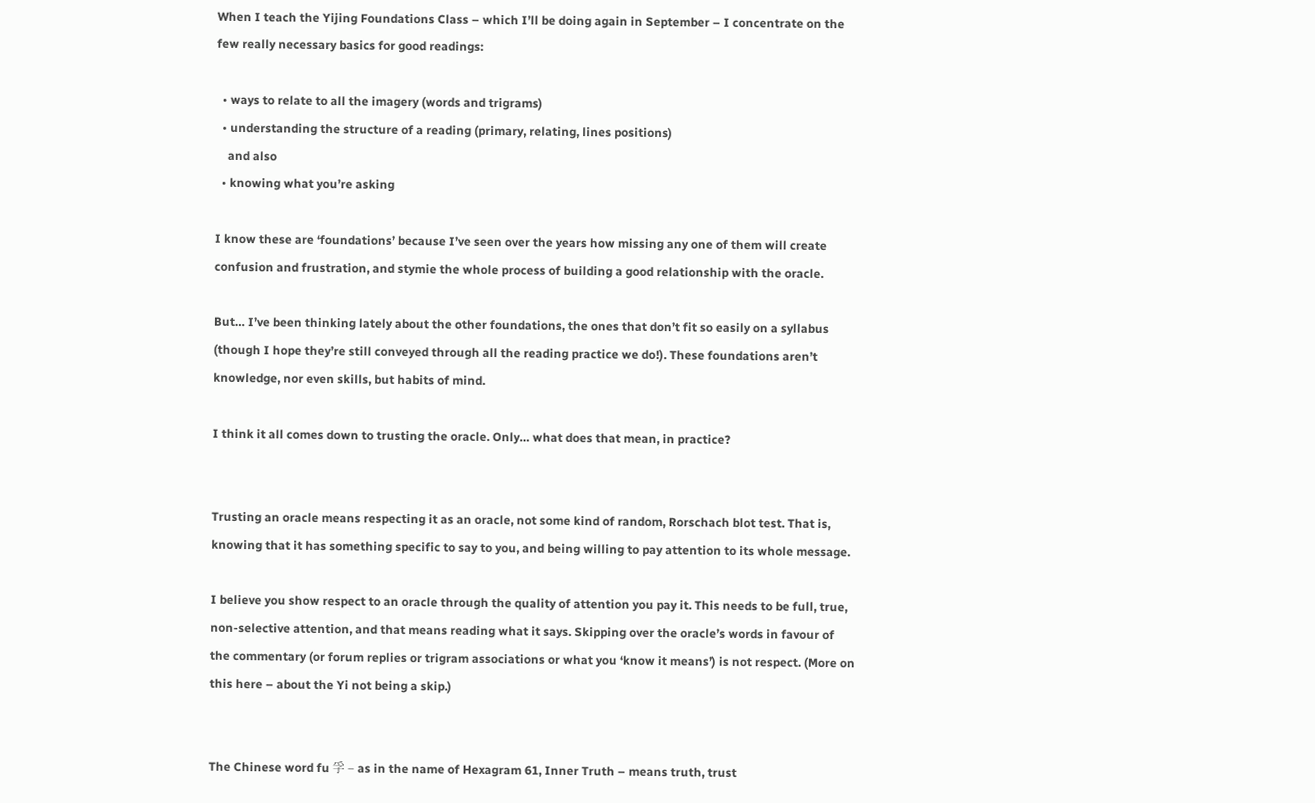When I teach the Yijing Foundations Class – which I’ll be doing again in September – I concentrate on the few really necessary basics for good readings:

  • ways to relate to all the imagery (words and trigrams)
  • understanding the structure of a reading (primary, relating, lines positions)
    and also
  • knowing what you’re asking

I know these are ‘foundations’ because I’ve seen over the years how missing any one of them will create confusion and frustration, and stymie the whole process of building a good relationship with the oracle.

But… I’ve been thinking lately about the other foundations, the ones that don’t fit so easily on a syllabus (though I hope they’re still conveyed through all the reading practice we do!). These foundations aren’t knowledge, nor even skills, but habits of mind.

I think it all comes down to trusting the oracle. Only… what does that mean, in practice?


Trusting an oracle means respecting it as an oracle, not some kind of random, Rorschach blot test. That is, knowing that it has something specific to say to you, and being willing to pay attention to its whole message.

I believe you show respect to an oracle through the quality of attention you pay it. This needs to be full, true, non-selective attention, and that means reading what it says. Skipping over the oracle’s words in favour of the commentary (or forum replies or trigram associations or what you ‘know it means’) is not respect. (More on this here – about the Yi not being a skip.)


The Chinese word fu 孚 – as in the name of Hexagram 61, Inner Truth – means truth, trust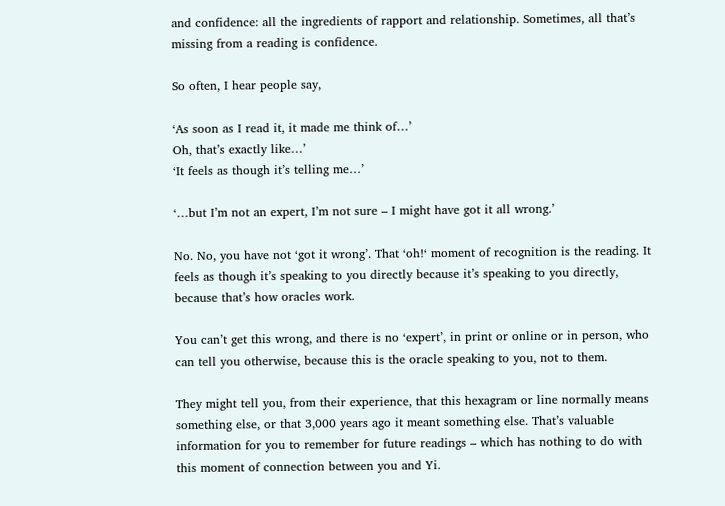and confidence: all the ingredients of rapport and relationship. Sometimes, all that’s missing from a reading is confidence.

So often, I hear people say,

‘As soon as I read it, it made me think of…’
Oh, that’s exactly like…’
‘It feels as though it’s telling me…’

‘…but I’m not an expert, I’m not sure – I might have got it all wrong.’

No. No, you have not ‘got it wrong’. That ‘oh!‘ moment of recognition is the reading. It feels as though it’s speaking to you directly because it’s speaking to you directly, because that’s how oracles work.

You can’t get this wrong, and there is no ‘expert’, in print or online or in person, who can tell you otherwise, because this is the oracle speaking to you, not to them.

They might tell you, from their experience, that this hexagram or line normally means something else, or that 3,000 years ago it meant something else. That’s valuable information for you to remember for future readings – which has nothing to do with this moment of connection between you and Yi.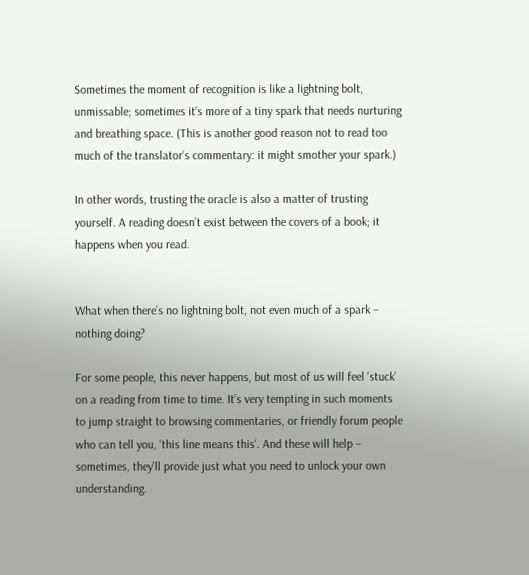Sometimes the moment of recognition is like a lightning bolt, unmissable; sometimes it’s more of a tiny spark that needs nurturing and breathing space. (This is another good reason not to read too much of the translator’s commentary: it might smother your spark.)

In other words, trusting the oracle is also a matter of trusting yourself. A reading doesn’t exist between the covers of a book; it happens when you read.


What when there’s no lightning bolt, not even much of a spark – nothing doing?

For some people, this never happens, but most of us will feel ‘stuck’ on a reading from time to time. It’s very tempting in such moments to jump straight to browsing commentaries, or friendly forum people who can tell you, ‘this line means this‘. And these will help – sometimes, they’ll provide just what you need to unlock your own understanding.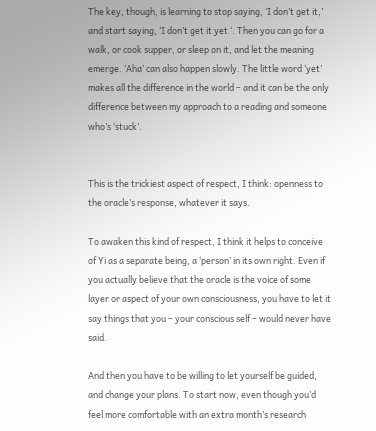The key, though, is learning to stop saying, ‘I don’t get it,’ and start saying, ‘I don’t get it yet ‘. Then you can go for a walk, or cook supper, or sleep on it, and let the meaning emerge. ‘Aha’ can also happen slowly. The little word ‘yet’ makes all the difference in the world – and it can be the only difference between my approach to a reading and someone who’s ‘stuck’.


This is the trickiest aspect of respect, I think: openness to the oracle’s response, whatever it says.

To awaken this kind of respect, I think it helps to conceive of Yi as a separate being, a ‘person’ in its own right. Even if you actually believe that the oracle is the voice of some layer or aspect of your own consciousness, you have to let it say things that you – your conscious self – would never have said.

And then you have to be willing to let yourself be guided, and change your plans. To start now, even though you’d feel more comfortable with an extra month’s research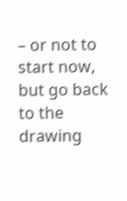– or not to start now, but go back to the drawing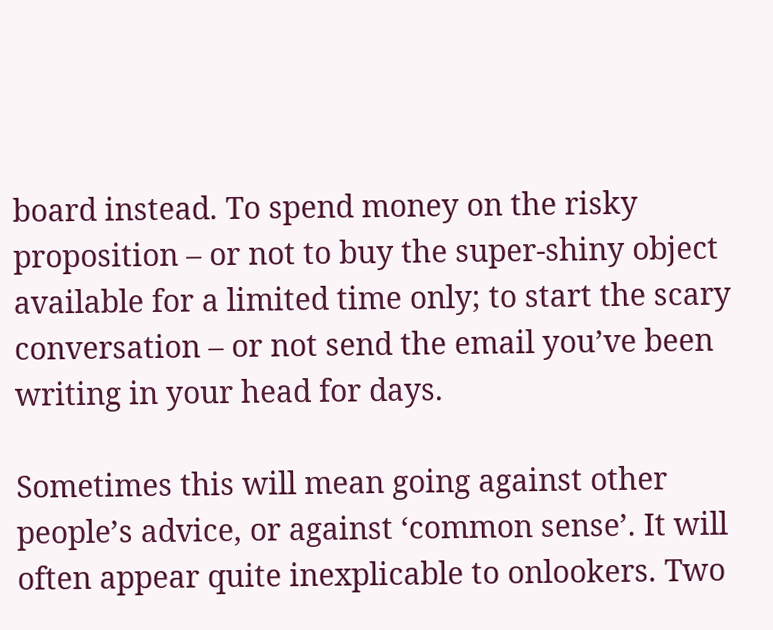board instead. To spend money on the risky proposition – or not to buy the super-shiny object available for a limited time only; to start the scary conversation – or not send the email you’ve been writing in your head for days.

Sometimes this will mean going against other people’s advice, or against ‘common sense’. It will often appear quite inexplicable to onlookers. Two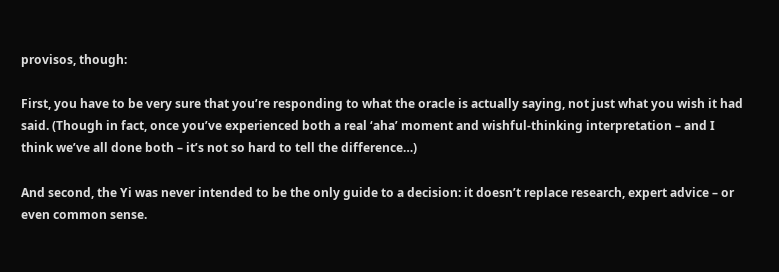provisos, though:

First, you have to be very sure that you’re responding to what the oracle is actually saying, not just what you wish it had said. (Though in fact, once you’ve experienced both a real ‘aha’ moment and wishful-thinking interpretation – and I think we’ve all done both – it’s not so hard to tell the difference…)

And second, the Yi was never intended to be the only guide to a decision: it doesn’t replace research, expert advice – or even common sense.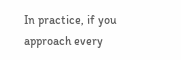In practice, if you approach every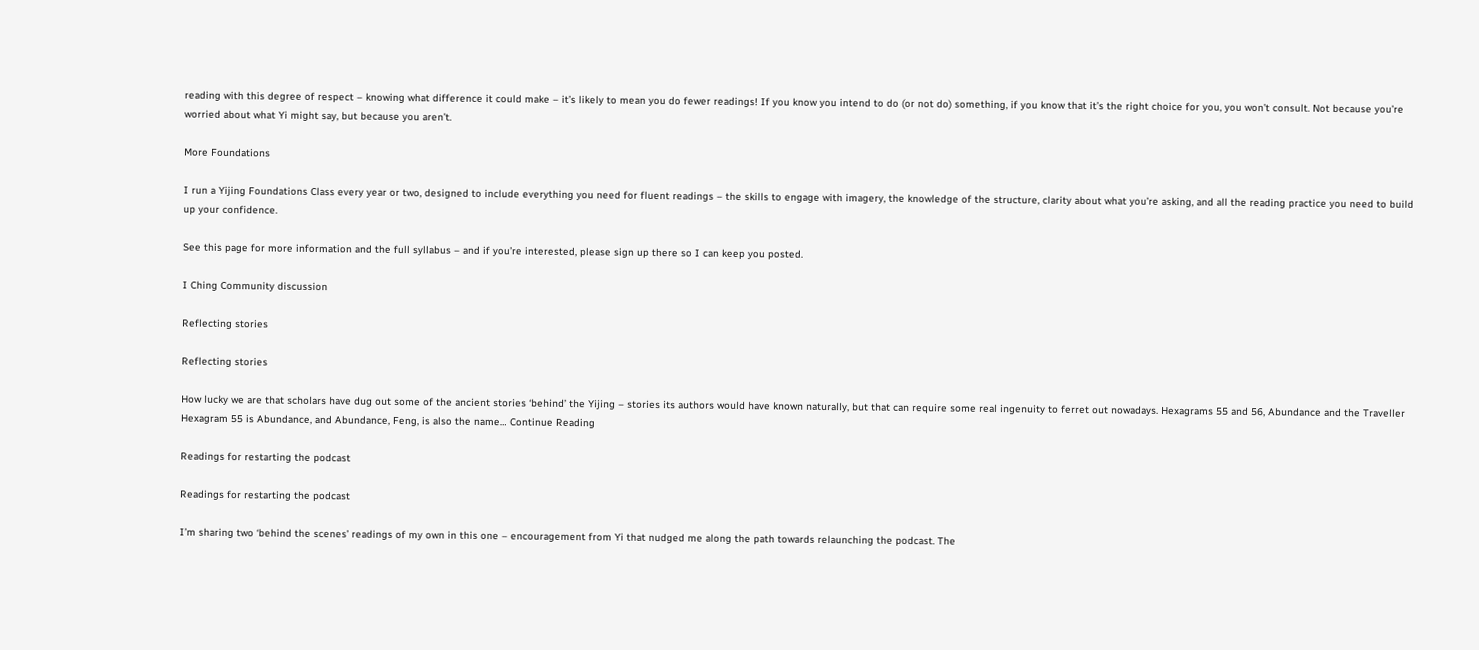reading with this degree of respect – knowing what difference it could make – it’s likely to mean you do fewer readings! If you know you intend to do (or not do) something, if you know that it’s the right choice for you, you won’t consult. Not because you’re worried about what Yi might say, but because you aren’t.

More Foundations

I run a Yijing Foundations Class every year or two, designed to include everything you need for fluent readings – the skills to engage with imagery, the knowledge of the structure, clarity about what you’re asking, and all the reading practice you need to build up your confidence.

See this page for more information and the full syllabus – and if you’re interested, please sign up there so I can keep you posted.

I Ching Community discussion

Reflecting stories

Reflecting stories

How lucky we are that scholars have dug out some of the ancient stories ‘behind’ the Yijing – stories its authors would have known naturally, but that can require some real ingenuity to ferret out nowadays. Hexagrams 55 and 56, Abundance and the Traveller Hexagram 55 is Abundance, and Abundance, Feng, is also the name… Continue Reading

Readings for restarting the podcast

Readings for restarting the podcast

I’m sharing two ‘behind the scenes’ readings of my own in this one – encouragement from Yi that nudged me along the path towards relaunching the podcast. The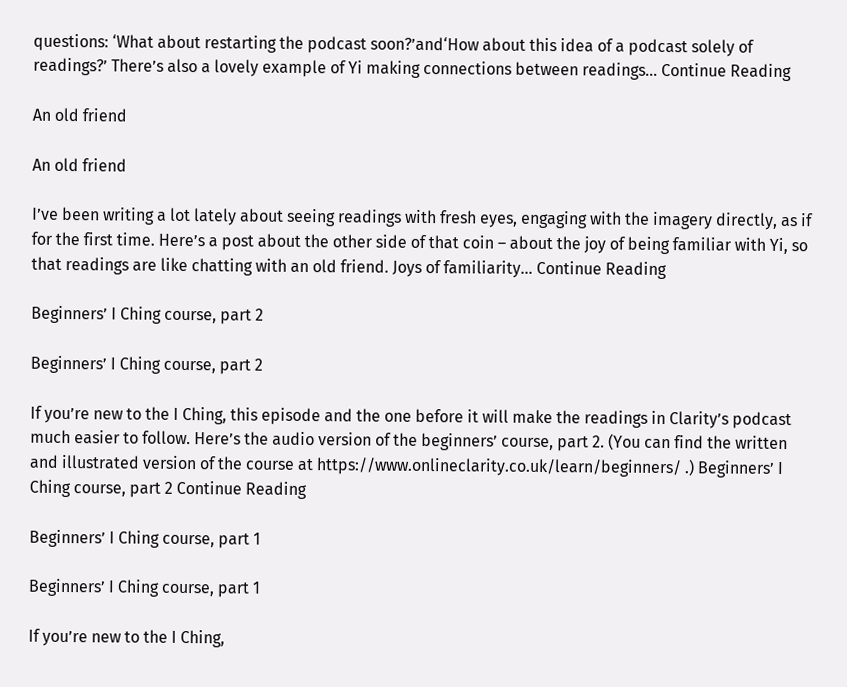questions: ‘What about restarting the podcast soon?’and‘How about this idea of a podcast solely of readings?’ There’s also a lovely example of Yi making connections between readings… Continue Reading

An old friend

An old friend

I’ve been writing a lot lately about seeing readings with fresh eyes, engaging with the imagery directly, as if for the first time. Here’s a post about the other side of that coin – about the joy of being familiar with Yi, so that readings are like chatting with an old friend. Joys of familiarity… Continue Reading

Beginners’ I Ching course, part 2

Beginners’ I Ching course, part 2

If you’re new to the I Ching, this episode and the one before it will make the readings in Clarity’s podcast much easier to follow. Here’s the audio version of the beginners’ course, part 2. (You can find the written and illustrated version of the course at https://www.onlineclarity.co.uk/learn/beginners/ .) Beginners’ I Ching course, part 2 Continue Reading

Beginners’ I Ching course, part 1

Beginners’ I Ching course, part 1

If you’re new to the I Ching,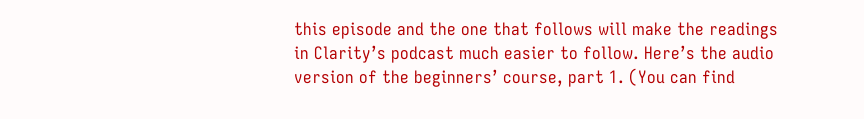this episode and the one that follows will make the readings in Clarity’s podcast much easier to follow. Here’s the audio version of the beginners’ course, part 1. (You can find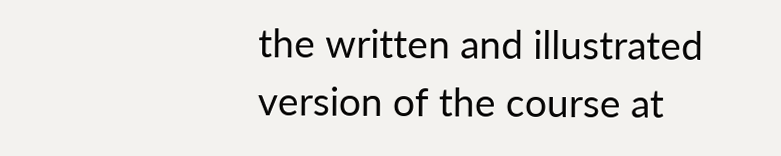the written and illustrated version of the course at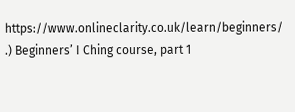https://www.onlineclarity.co.uk/learn/beginners/ .) Beginners’ I Ching course, part 1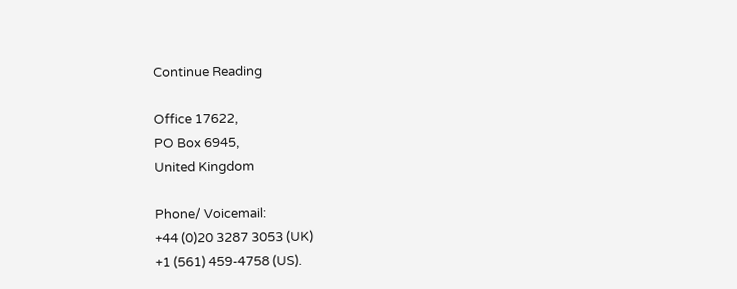Continue Reading

Office 17622,
PO Box 6945,
United Kingdom

Phone/ Voicemail:
+44 (0)20 3287 3053 (UK)
+1 (561) 459-4758 (US).